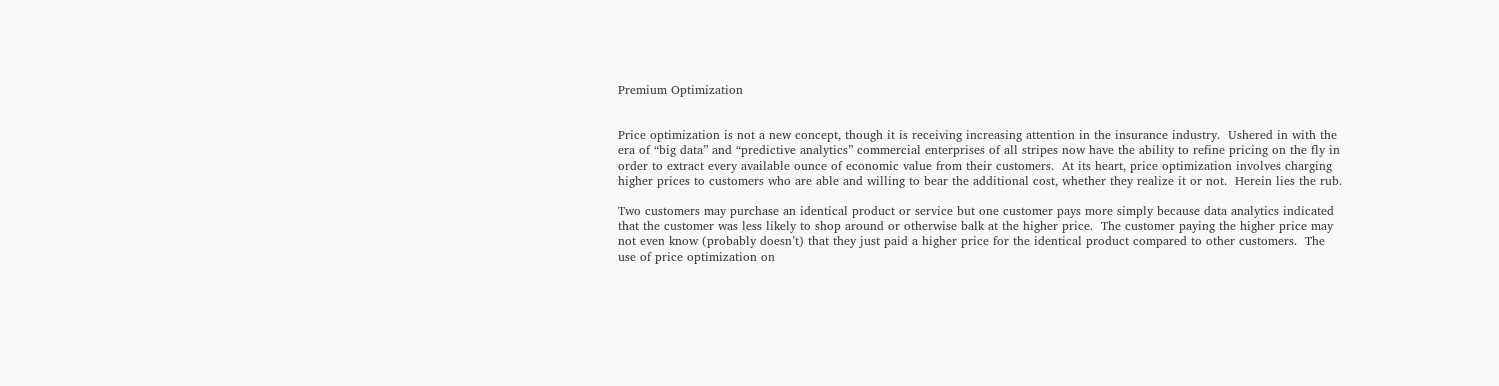Premium Optimization


Price optimization is not a new concept, though it is receiving increasing attention in the insurance industry.  Ushered in with the era of “big data” and “predictive analytics” commercial enterprises of all stripes now have the ability to refine pricing on the fly in order to extract every available ounce of economic value from their customers.  At its heart, price optimization involves charging higher prices to customers who are able and willing to bear the additional cost, whether they realize it or not.  Herein lies the rub.

Two customers may purchase an identical product or service but one customer pays more simply because data analytics indicated that the customer was less likely to shop around or otherwise balk at the higher price.  The customer paying the higher price may not even know (probably doesn’t) that they just paid a higher price for the identical product compared to other customers.  The use of price optimization on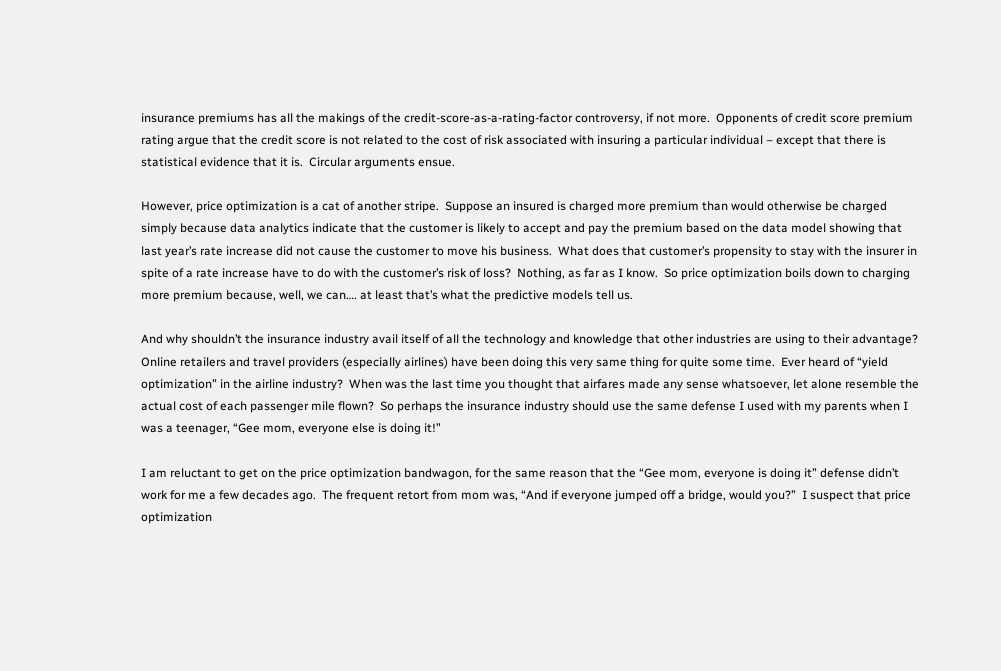insurance premiums has all the makings of the credit-score-as-a-rating-factor controversy, if not more.  Opponents of credit score premium rating argue that the credit score is not related to the cost of risk associated with insuring a particular individual – except that there is statistical evidence that it is.  Circular arguments ensue.

However, price optimization is a cat of another stripe.  Suppose an insured is charged more premium than would otherwise be charged simply because data analytics indicate that the customer is likely to accept and pay the premium based on the data model showing that last year’s rate increase did not cause the customer to move his business.  What does that customer’s propensity to stay with the insurer in spite of a rate increase have to do with the customer’s risk of loss?  Nothing, as far as I know.  So price optimization boils down to charging more premium because, well, we can…. at least that’s what the predictive models tell us.

And why shouldn’t the insurance industry avail itself of all the technology and knowledge that other industries are using to their advantage?  Online retailers and travel providers (especially airlines) have been doing this very same thing for quite some time.  Ever heard of “yield optimization” in the airline industry?  When was the last time you thought that airfares made any sense whatsoever, let alone resemble the actual cost of each passenger mile flown?  So perhaps the insurance industry should use the same defense I used with my parents when I was a teenager, “Gee mom, everyone else is doing it!”

I am reluctant to get on the price optimization bandwagon, for the same reason that the “Gee mom, everyone is doing it” defense didn’t work for me a few decades ago.  The frequent retort from mom was, “And if everyone jumped off a bridge, would you?”  I suspect that price optimization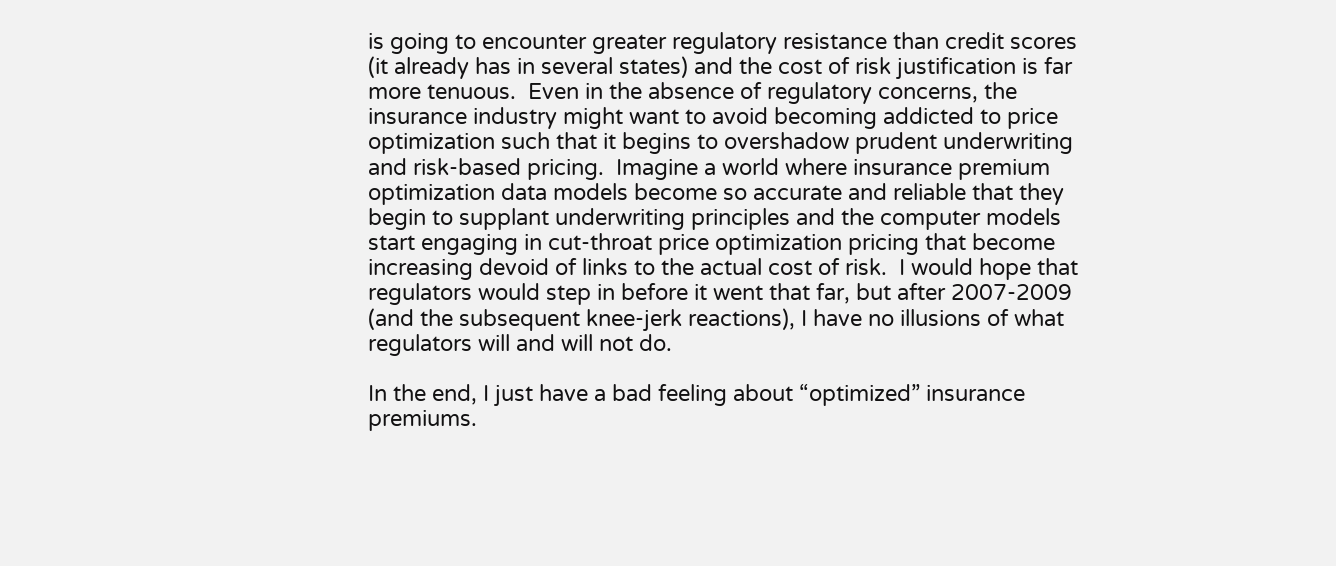is going to encounter greater regulatory resistance than credit scores (it already has in several states) and the cost of risk justification is far more tenuous.  Even in the absence of regulatory concerns, the insurance industry might want to avoid becoming addicted to price optimization such that it begins to overshadow prudent underwriting and risk-based pricing.  Imagine a world where insurance premium optimization data models become so accurate and reliable that they begin to supplant underwriting principles and the computer models start engaging in cut-throat price optimization pricing that become increasing devoid of links to the actual cost of risk.  I would hope that regulators would step in before it went that far, but after 2007-2009 (and the subsequent knee-jerk reactions), I have no illusions of what regulators will and will not do.

In the end, I just have a bad feeling about “optimized” insurance premiums.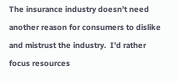The insurance industry doesn’t need another reason for consumers to dislike and mistrust the industry.  I’d rather focus resources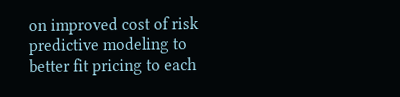on improved cost of risk predictive modeling to better fit pricing to each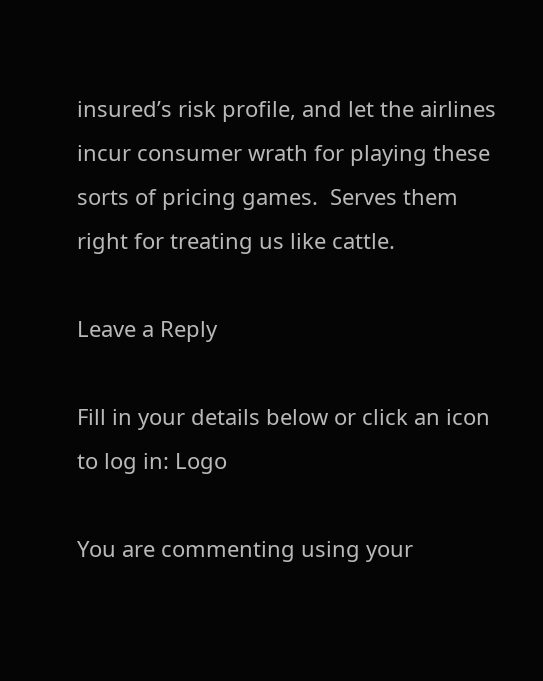insured’s risk profile, and let the airlines incur consumer wrath for playing these sorts of pricing games.  Serves them right for treating us like cattle.

Leave a Reply

Fill in your details below or click an icon to log in: Logo

You are commenting using your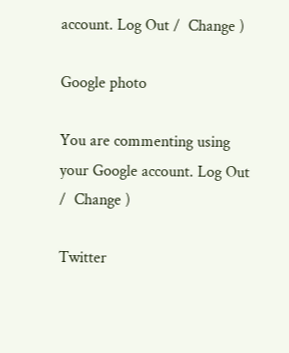account. Log Out /  Change )

Google photo

You are commenting using your Google account. Log Out /  Change )

Twitter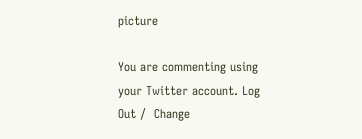picture

You are commenting using your Twitter account. Log Out /  Change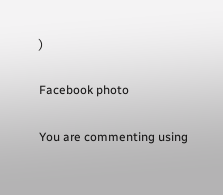)

Facebook photo

You are commenting using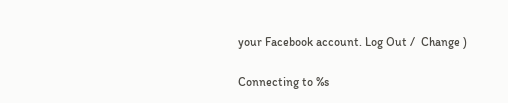your Facebook account. Log Out /  Change )

Connecting to %s